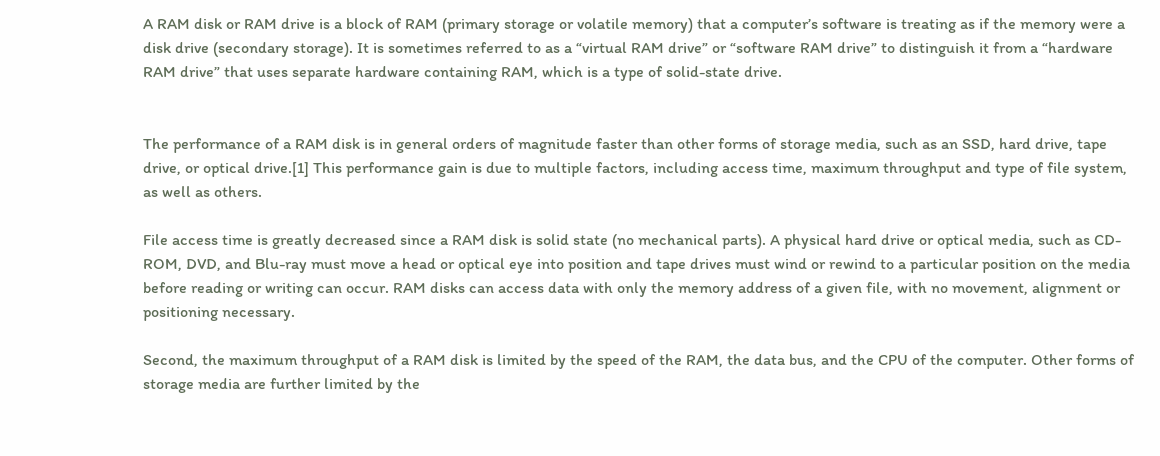A RAM disk or RAM drive is a block of RAM (primary storage or volatile memory) that a computer’s software is treating as if the memory were a disk drive (secondary storage). It is sometimes referred to as a “virtual RAM drive” or “software RAM drive” to distinguish it from a “hardware RAM drive” that uses separate hardware containing RAM, which is a type of solid-state drive.


The performance of a RAM disk is in general orders of magnitude faster than other forms of storage media, such as an SSD, hard drive, tape drive, or optical drive.[1] This performance gain is due to multiple factors, including access time, maximum throughput and type of file system, as well as others.

File access time is greatly decreased since a RAM disk is solid state (no mechanical parts). A physical hard drive or optical media, such as CD-ROM, DVD, and Blu-ray must move a head or optical eye into position and tape drives must wind or rewind to a particular position on the media before reading or writing can occur. RAM disks can access data with only the memory address of a given file, with no movement, alignment or positioning necessary.

Second, the maximum throughput of a RAM disk is limited by the speed of the RAM, the data bus, and the CPU of the computer. Other forms of storage media are further limited by the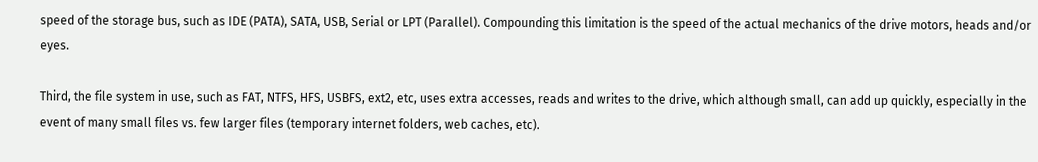speed of the storage bus, such as IDE (PATA), SATA, USB, Serial or LPT (Parallel). Compounding this limitation is the speed of the actual mechanics of the drive motors, heads and/or eyes.

Third, the file system in use, such as FAT, NTFS, HFS, USBFS, ext2, etc, uses extra accesses, reads and writes to the drive, which although small, can add up quickly, especially in the event of many small files vs. few larger files (temporary internet folders, web caches, etc).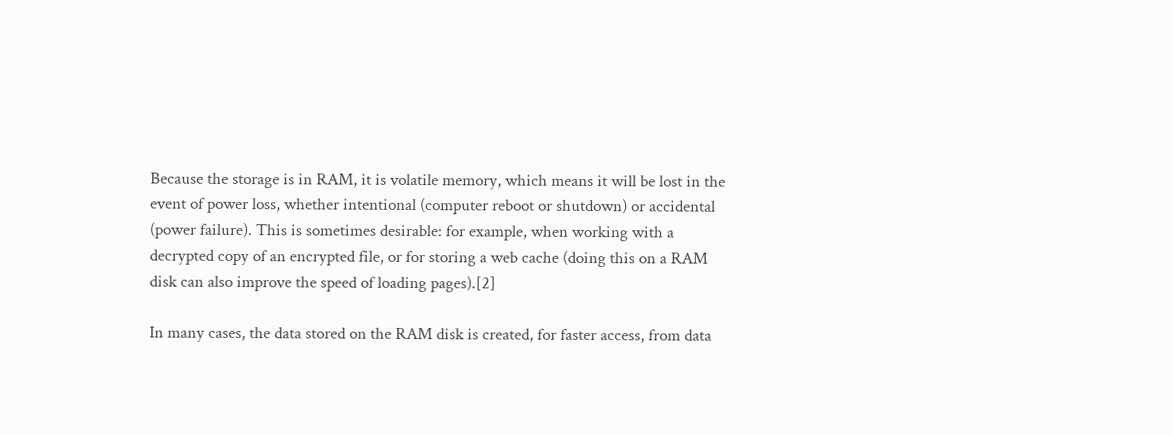Because the storage is in RAM, it is volatile memory, which means it will be lost in the event of power loss, whether intentional (computer reboot or shutdown) or accidental (power failure). This is sometimes desirable: for example, when working with a decrypted copy of an encrypted file, or for storing a web cache (doing this on a RAM disk can also improve the speed of loading pages).[2]

In many cases, the data stored on the RAM disk is created, for faster access, from data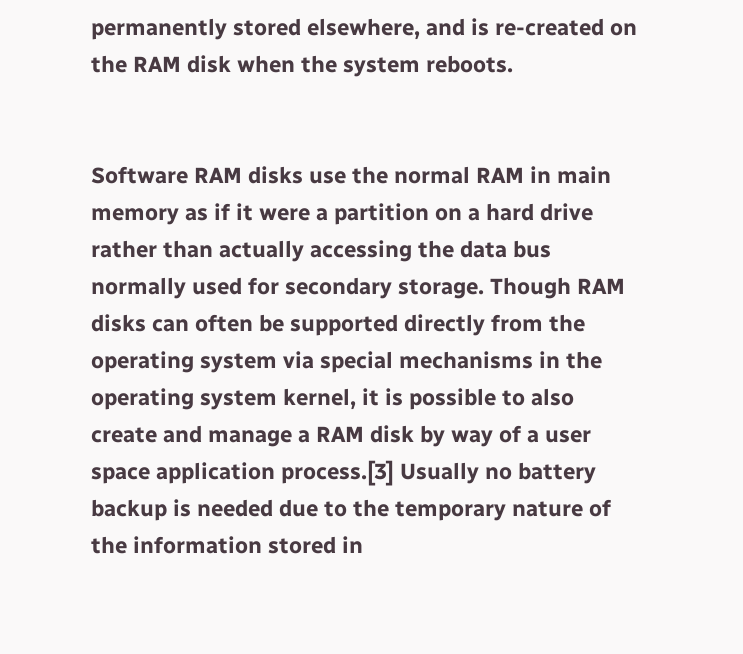permanently stored elsewhere, and is re-created on the RAM disk when the system reboots.


Software RAM disks use the normal RAM in main memory as if it were a partition on a hard drive rather than actually accessing the data bus normally used for secondary storage. Though RAM disks can often be supported directly from the operating system via special mechanisms in the operating system kernel, it is possible to also create and manage a RAM disk by way of a user space application process.[3] Usually no battery backup is needed due to the temporary nature of the information stored in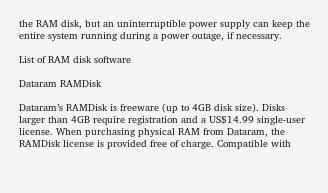the RAM disk, but an uninterruptible power supply can keep the entire system running during a power outage, if necessary.

List of RAM disk software

Dataram RAMDisk

Dataram’s RAMDisk is freeware (up to 4GB disk size). Disks larger than 4GB require registration and a US$14.99 single-user license. When purchasing physical RAM from Dataram, the RAMDisk license is provided free of charge. Compatible with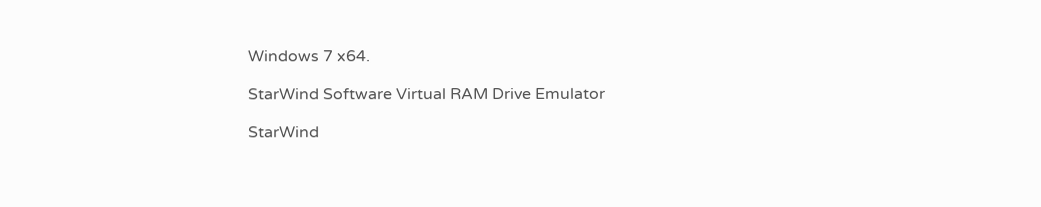Windows 7 x64.

StarWind Software Virtual RAM Drive Emulator

StarWind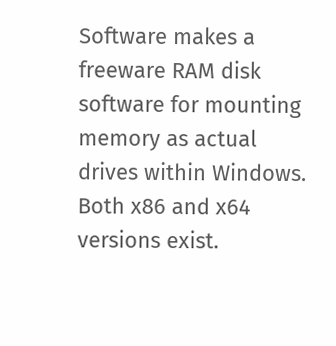Software makes a freeware RAM disk software for mounting memory as actual drives within Windows. Both x86 and x64 versions exist.